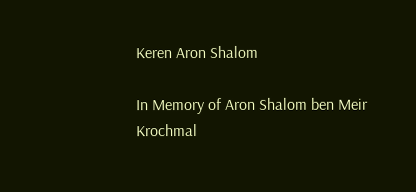Keren Aron Shalom

In Memory of Aron Shalom ben Meir Krochmal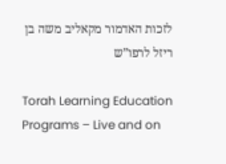לזכות האדמור מקאליב משה בן ריזל לרפו”ש

Torah Learning Education Programs – Live and on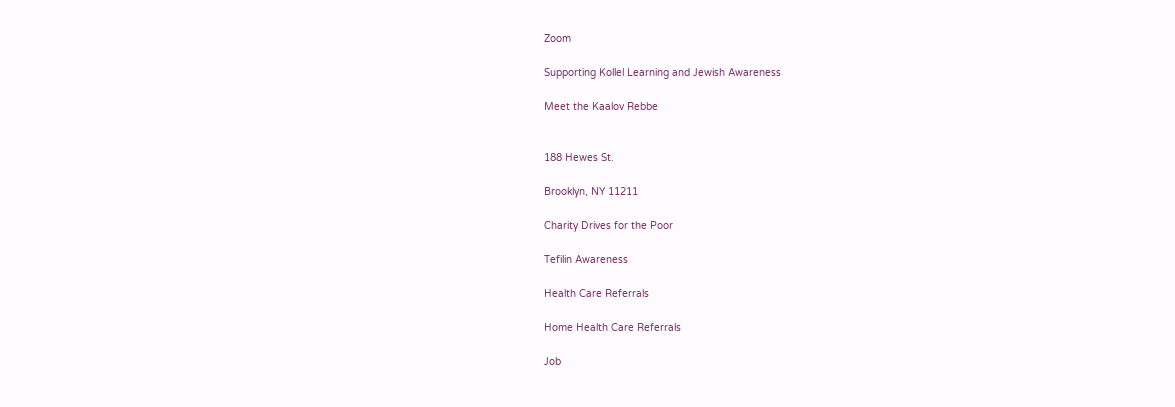Zoom

Supporting Kollel Learning and Jewish Awareness

Meet the Kaalov Rebbe


188 Hewes St.

Brooklyn, NY 11211

Charity Drives for the Poor

Tefilin Awareness

Health Care Referrals

Home Health Care Referrals

Job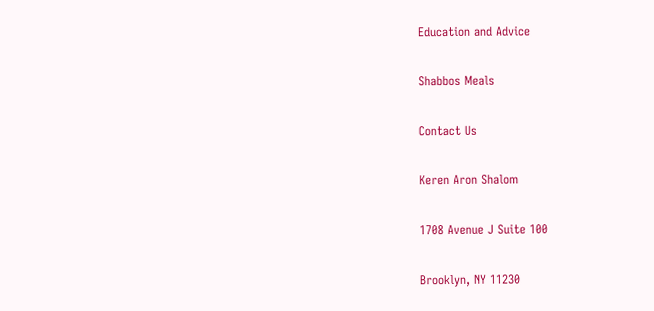Education and Advice

Shabbos Meals

Contact Us

Keren Aron Shalom

1708 Avenue J Suite 100

Brooklyn, NY 11230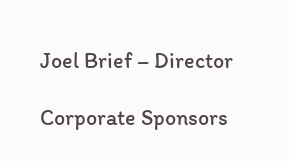Joel Brief – Director

Corporate Sponsors